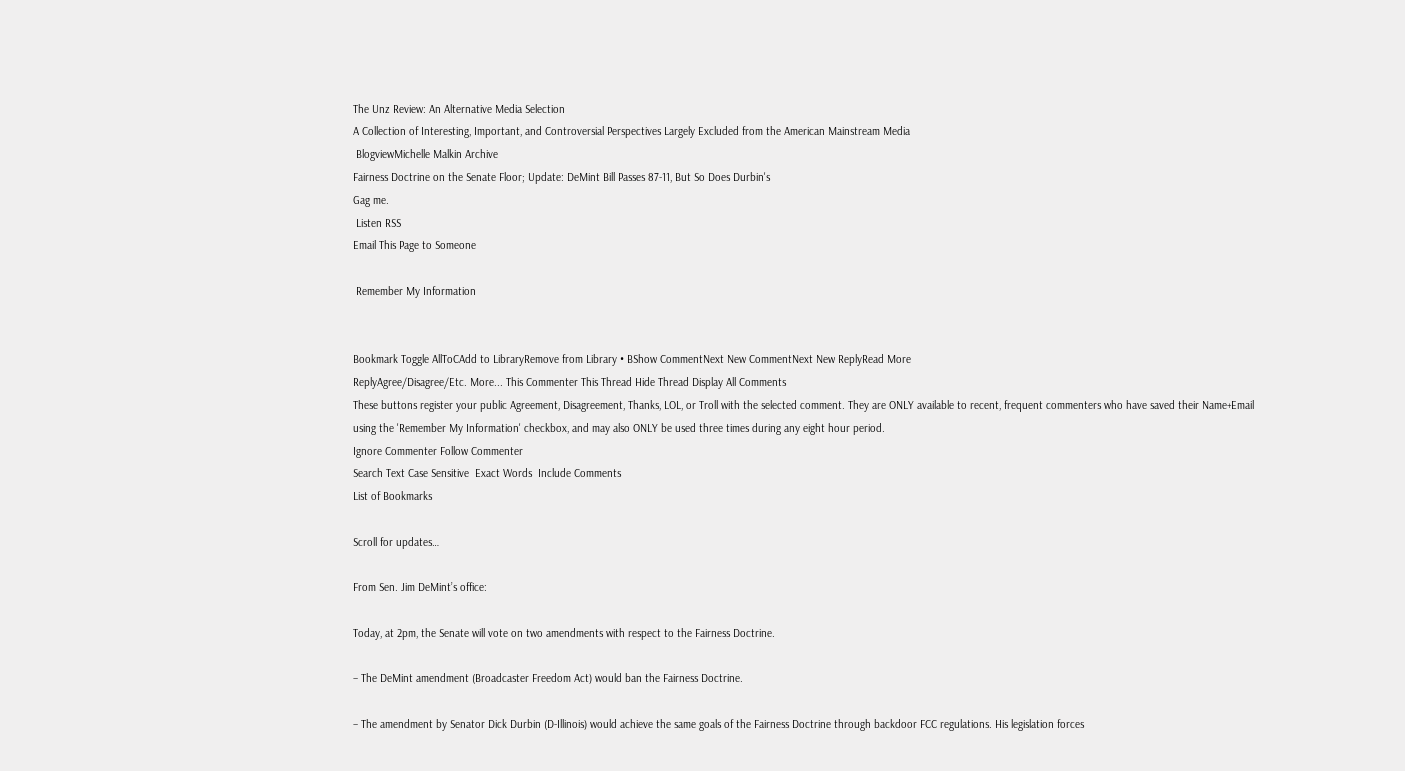The Unz Review: An Alternative Media Selection
A Collection of Interesting, Important, and Controversial Perspectives Largely Excluded from the American Mainstream Media
 BlogviewMichelle Malkin Archive
Fairness Doctrine on the Senate Floor; Update: DeMint Bill Passes 87-11, But So Does Durbin's
Gag me.
 Listen RSS
Email This Page to Someone

 Remember My Information


Bookmark Toggle AllToCAdd to LibraryRemove from Library • BShow CommentNext New CommentNext New ReplyRead More
ReplyAgree/Disagree/Etc. More... This Commenter This Thread Hide Thread Display All Comments
These buttons register your public Agreement, Disagreement, Thanks, LOL, or Troll with the selected comment. They are ONLY available to recent, frequent commenters who have saved their Name+Email using the 'Remember My Information' checkbox, and may also ONLY be used three times during any eight hour period.
Ignore Commenter Follow Commenter
Search Text Case Sensitive  Exact Words  Include Comments
List of Bookmarks

Scroll for updates…

From Sen. Jim DeMint’s office:

Today, at 2pm, the Senate will vote on two amendments with respect to the Fairness Doctrine.

– The DeMint amendment (Broadcaster Freedom Act) would ban the Fairness Doctrine.

– The amendment by Senator Dick Durbin (D-Illinois) would achieve the same goals of the Fairness Doctrine through backdoor FCC regulations. His legislation forces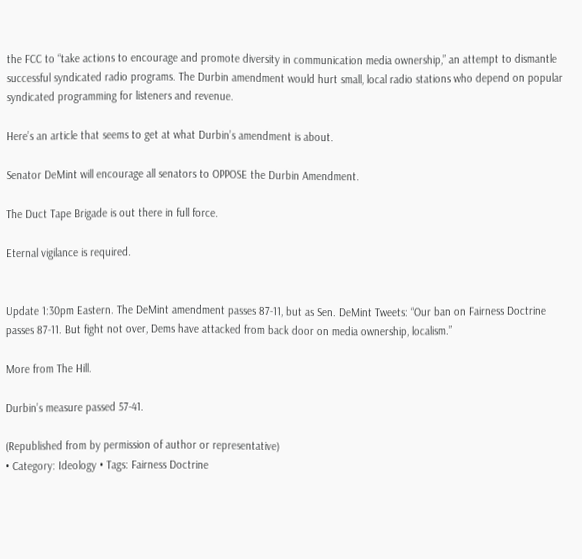the FCC to “take actions to encourage and promote diversity in communication media ownership,” an attempt to dismantle successful syndicated radio programs. The Durbin amendment would hurt small, local radio stations who depend on popular syndicated programming for listeners and revenue.

Here’s an article that seems to get at what Durbin’s amendment is about.

Senator DeMint will encourage all senators to OPPOSE the Durbin Amendment.

The Duct Tape Brigade is out there in full force.

Eternal vigilance is required.


Update 1:30pm Eastern. The DeMint amendment passes 87-11, but as Sen. DeMint Tweets: “Our ban on Fairness Doctrine passes 87-11. But fight not over, Dems have attacked from back door on media ownership, localism.”

More from The Hill.

Durbin’s measure passed 57-41.

(Republished from by permission of author or representative)
• Category: Ideology • Tags: Fairness Doctrine